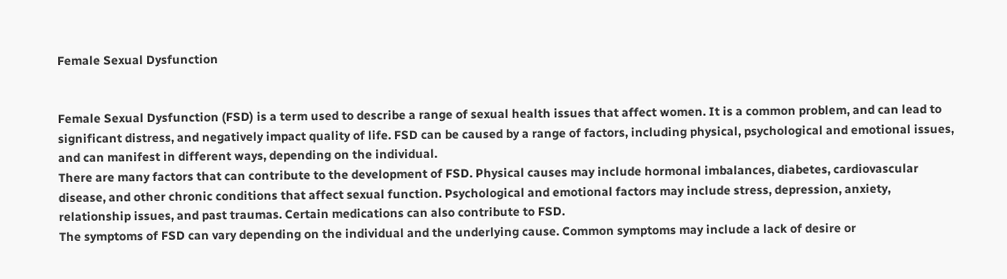Female Sexual Dysfunction


Female Sexual Dysfunction (FSD) is a term used to describe a range of sexual health issues that affect women. It is a common problem, and can lead to significant distress, and negatively impact quality of life. FSD can be caused by a range of factors, including physical, psychological and emotional issues, and can manifest in different ways, depending on the individual.
There are many factors that can contribute to the development of FSD. Physical causes may include hormonal imbalances, diabetes, cardiovascular disease, and other chronic conditions that affect sexual function. Psychological and emotional factors may include stress, depression, anxiety, relationship issues, and past traumas. Certain medications can also contribute to FSD.
The symptoms of FSD can vary depending on the individual and the underlying cause. Common symptoms may include a lack of desire or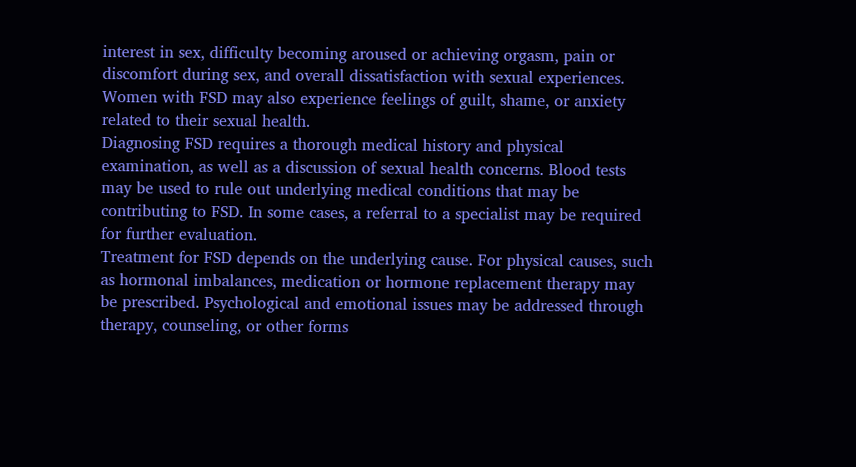interest in sex, difficulty becoming aroused or achieving orgasm, pain or discomfort during sex, and overall dissatisfaction with sexual experiences. Women with FSD may also experience feelings of guilt, shame, or anxiety related to their sexual health.
Diagnosing FSD requires a thorough medical history and physical examination, as well as a discussion of sexual health concerns. Blood tests may be used to rule out underlying medical conditions that may be contributing to FSD. In some cases, a referral to a specialist may be required for further evaluation.
Treatment for FSD depends on the underlying cause. For physical causes, such as hormonal imbalances, medication or hormone replacement therapy may be prescribed. Psychological and emotional issues may be addressed through therapy, counseling, or other forms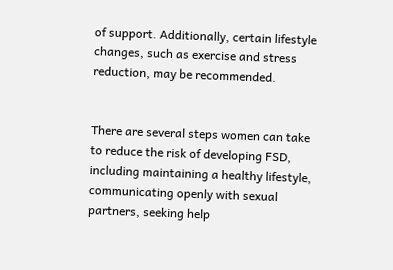of support. Additionally, certain lifestyle changes, such as exercise and stress reduction, may be recommended.


There are several steps women can take to reduce the risk of developing FSD, including maintaining a healthy lifestyle, communicating openly with sexual partners, seeking help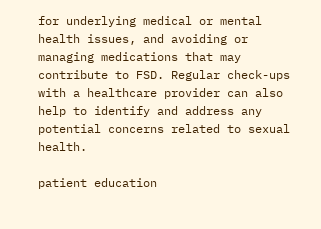for underlying medical or mental health issues, and avoiding or managing medications that may contribute to FSD. Regular check-ups with a healthcare provider can also help to identify and address any potential concerns related to sexual health.

patient education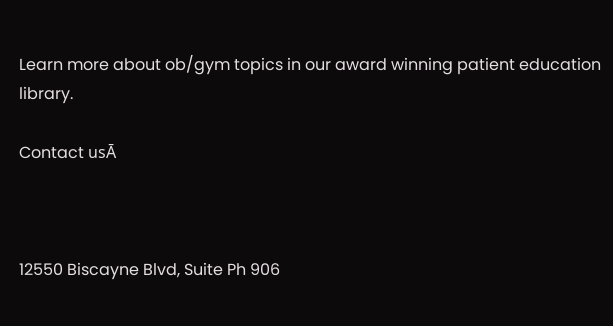Learn more about ob/gym topics in our award winning patient education library.

Contact usĀ



12550 Biscayne Blvd, Suite Ph 906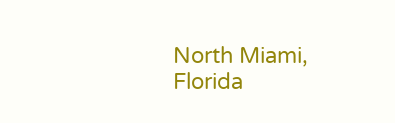North Miami, Florida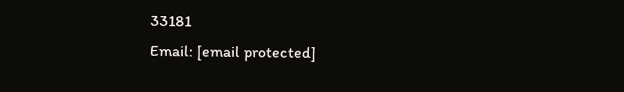33181
Email: [email protected]